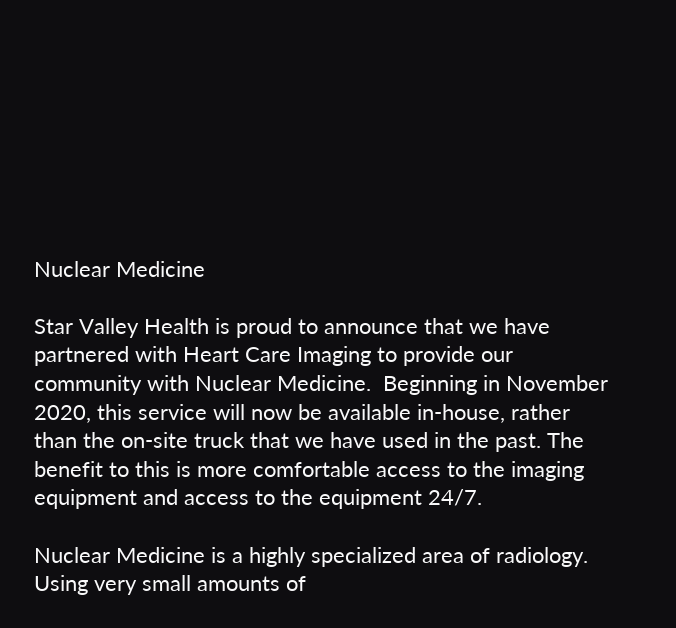Nuclear Medicine

Star Valley Health is proud to announce that we have partnered with Heart Care Imaging to provide our community with Nuclear Medicine.  Beginning in November 2020, this service will now be available in-house, rather than the on-site truck that we have used in the past. The benefit to this is more comfortable access to the imaging equipment and access to the equipment 24/7.

Nuclear Medicine is a highly specialized area of radiology.  Using very small amounts of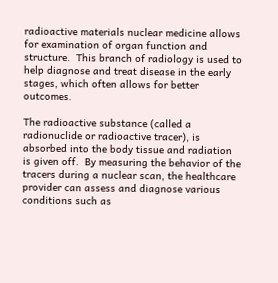radioactive materials nuclear medicine allows for examination of organ function and structure.  This branch of radiology is used to help diagnose and treat disease in the early stages, which often allows for better outcomes.

The radioactive substance (called a radionuclide or radioactive tracer), is absorbed into the body tissue and radiation is given off.  By measuring the behavior of the tracers during a nuclear scan, the healthcare provider can assess and diagnose various conditions such as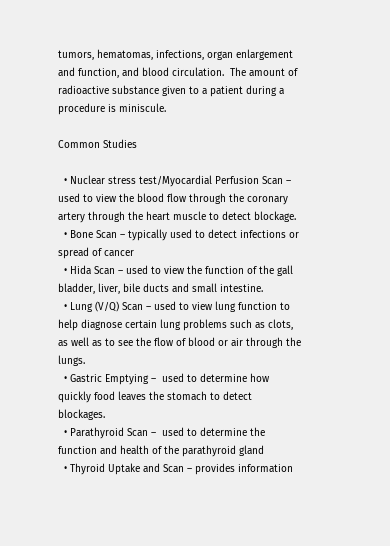tumors, hematomas, infections, organ enlargement and function, and blood circulation.  The amount of radioactive substance given to a patient during a procedure is miniscule.

Common Studies

  • Nuclear stress test/Myocardial Perfusion Scan –  used to view the blood flow through the coronary artery through the heart muscle to detect blockage.
  • Bone Scan – typically used to detect infections or spread of cancer
  • Hida Scan – used to view the function of the gall bladder, liver, bile ducts and small intestine.
  • Lung (V/Q) Scan – used to view lung function to help diagnose certain lung problems such as clots, as well as to see the flow of blood or air through the lungs.
  • Gastric Emptying –  used to determine how quickly food leaves the stomach to detect blockages.
  • Parathyroid Scan –  used to determine the function and health of the parathyroid gland
  • Thyroid Uptake and Scan – provides information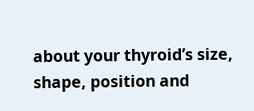about your thyroid’s size, shape, position and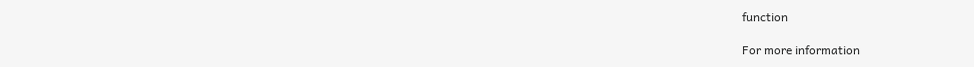function

For more information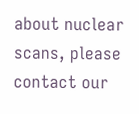about nuclear scans, please contact our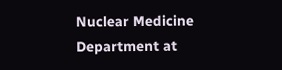Nuclear Medicine Department at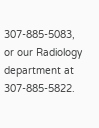307-885-5083, or our Radiology department at 307-885-5822.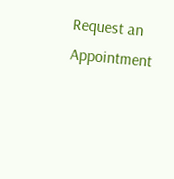Request an Appointment